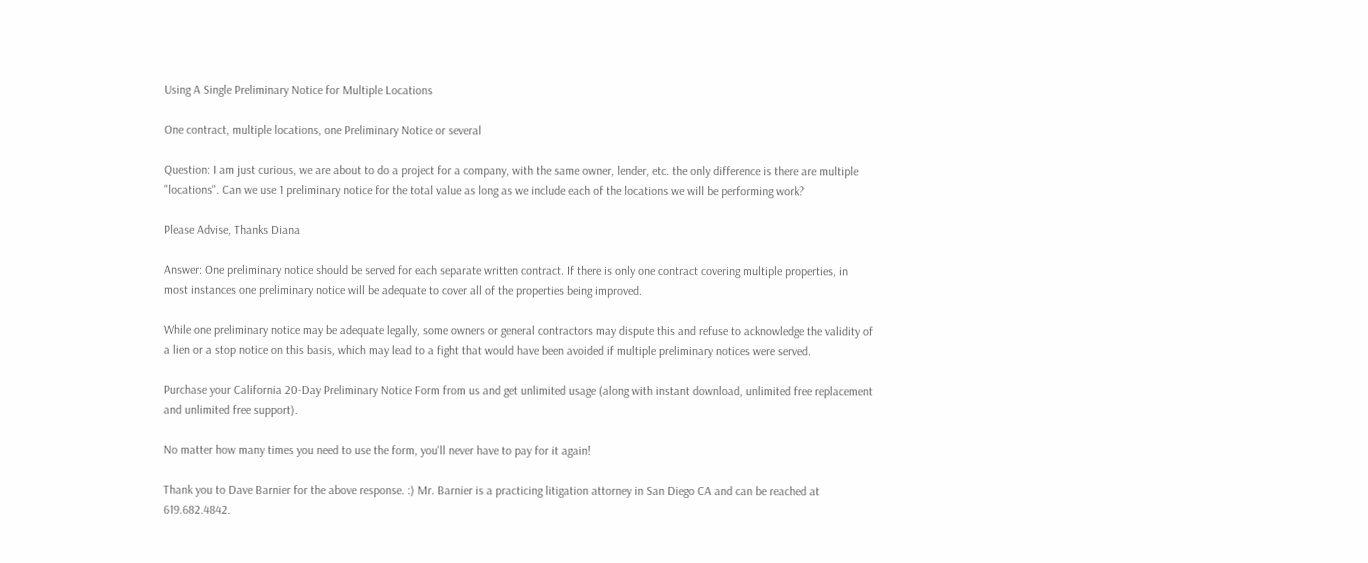Using A Single Preliminary Notice for Multiple Locations

One contract, multiple locations, one Preliminary Notice or several

Question: I am just curious, we are about to do a project for a company, with the same owner, lender, etc. the only difference is there are multiple "locations". Can we use 1 preliminary notice for the total value as long as we include each of the locations we will be performing work?

Please Advise, Thanks Diana

Answer: One preliminary notice should be served for each separate written contract. If there is only one contract covering multiple properties, in most instances one preliminary notice will be adequate to cover all of the properties being improved.

While one preliminary notice may be adequate legally, some owners or general contractors may dispute this and refuse to acknowledge the validity of a lien or a stop notice on this basis, which may lead to a fight that would have been avoided if multiple preliminary notices were served.

Purchase your California 20-Day Preliminary Notice Form from us and get unlimited usage (along with instant download, unlimited free replacement and unlimited free support).

No matter how many times you need to use the form, you'll never have to pay for it again!

Thank you to Dave Barnier for the above response. :) Mr. Barnier is a practicing litigation attorney in San Diego CA and can be reached at 619.682.4842.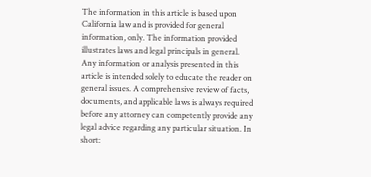The information in this article is based upon California law and is provided for general information, only. The information provided illustrates laws and legal principals in general. Any information or analysis presented in this article is intended solely to educate the reader on general issues. A comprehensive review of facts, documents, and applicable laws is always required before any attorney can competently provide any legal advice regarding any particular situation. In short: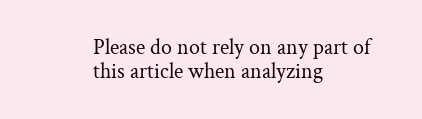Please do not rely on any part of this article when analyzing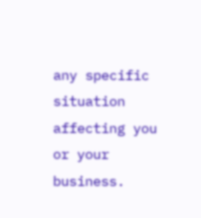any specific situation affecting you or your business.